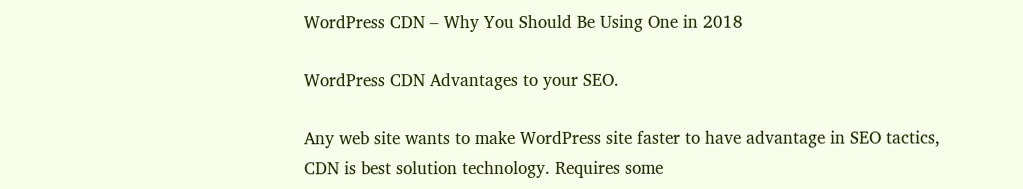WordPress CDN – Why You Should Be Using One in 2018

WordPress CDN Advantages to your SEO.

Any web site wants to make WordPress site faster to have advantage in SEO tactics, CDN is best solution technology. Requires some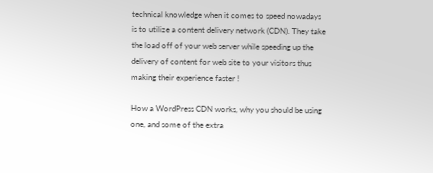technical knowledge when it comes to speed nowadays is to utilize a content delivery network (CDN). They take the load off of your web server while speeding up the delivery of content for web site to your visitors thus making their experience faster !

How a WordPress CDN works, why you should be using one, and some of the extra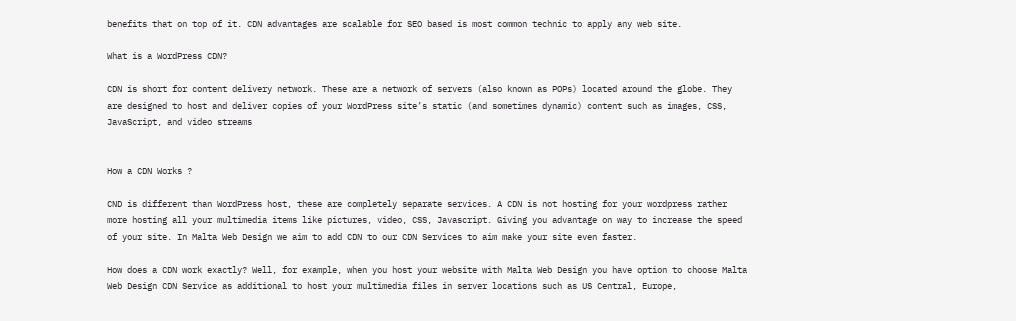benefits that on top of it. CDN advantages are scalable for SEO based is most common technic to apply any web site.

What is a WordPress CDN?

CDN is short for content delivery network. These are a network of servers (also known as POPs) located around the globe. They are designed to host and deliver copies of your WordPress site’s static (and sometimes dynamic) content such as images, CSS, JavaScript, and video streams


How a CDN Works ?

CND is different than WordPress host, these are completely separate services. A CDN is not hosting for your wordpress rather more hosting all your multimedia items like pictures, video, CSS, Javascript. Giving you advantage on way to increase the speed of your site. In Malta Web Design we aim to add CDN to our CDN Services to aim make your site even faster.

How does a CDN work exactly? Well, for example, when you host your website with Malta Web Design you have option to choose Malta Web Design CDN Service as additional to host your multimedia files in server locations such as US Central, Europe,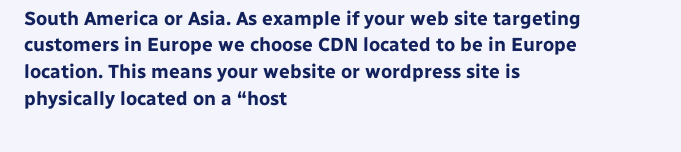South America or Asia. As example if your web site targeting customers in Europe we choose CDN located to be in Europe location. This means your website or wordpress site is physically located on a “host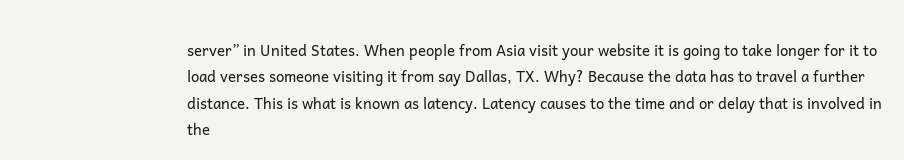server” in United States. When people from Asia visit your website it is going to take longer for it to load verses someone visiting it from say Dallas, TX. Why? Because the data has to travel a further distance. This is what is known as latency. Latency causes to the time and or delay that is involved in the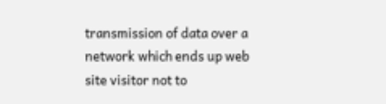transmission of data over a network which ends up web site visitor not to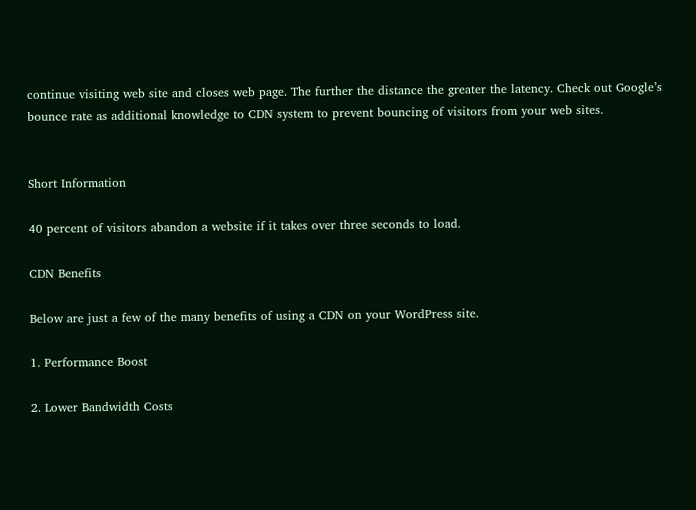continue visiting web site and closes web page. The further the distance the greater the latency. Check out Google’s bounce rate as additional knowledge to CDN system to prevent bouncing of visitors from your web sites.


Short Information

40 percent of visitors abandon a website if it takes over three seconds to load.

CDN Benefits

Below are just a few of the many benefits of using a CDN on your WordPress site.

1. Performance Boost

2. Lower Bandwidth Costs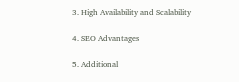3. High Availability and Scalability

4. SEO Advantages

5. Additional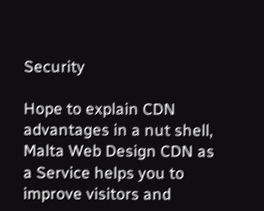Security

Hope to explain CDN advantages in a nut shell, Malta Web Design CDN as a Service helps you to improve visitors and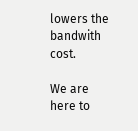lowers the bandwith cost.

We are here to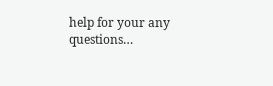help for your any questions…